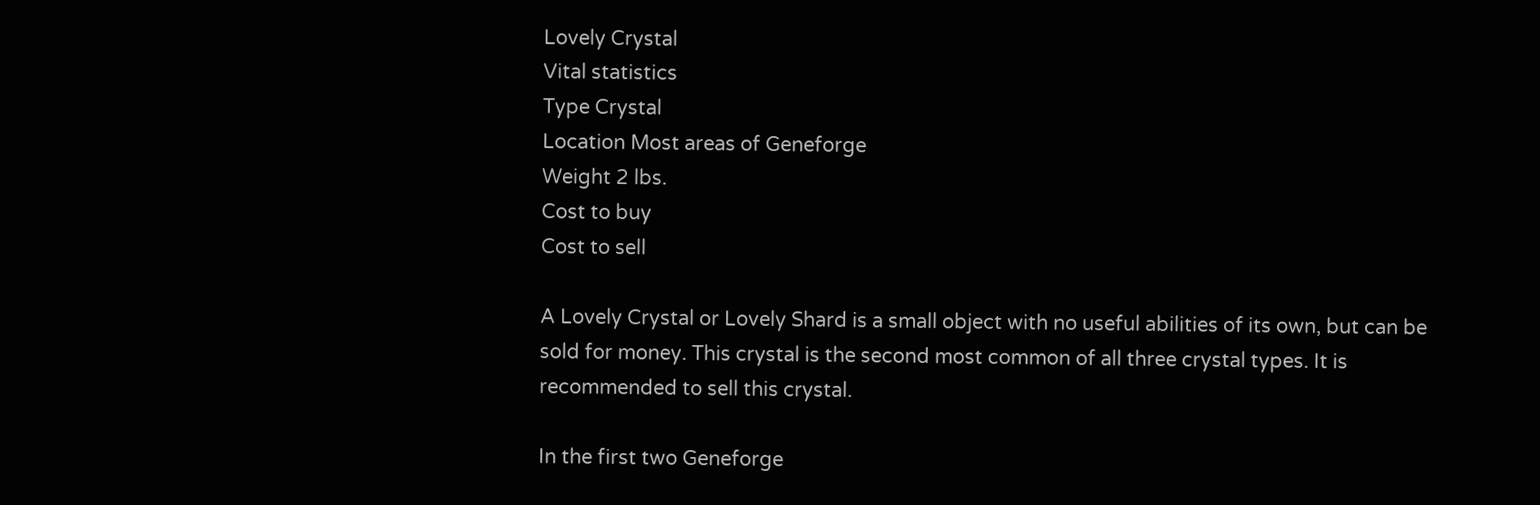Lovely Crystal
Vital statistics
Type Crystal
Location Most areas of Geneforge
Weight 2 lbs.
Cost to buy
Cost to sell

A Lovely Crystal or Lovely Shard is a small object with no useful abilities of its own, but can be sold for money. This crystal is the second most common of all three crystal types. It is recommended to sell this crystal.

In the first two Geneforge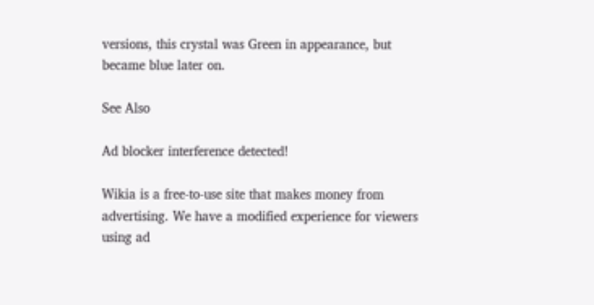versions, this crystal was Green in appearance, but became blue later on.

See Also

Ad blocker interference detected!

Wikia is a free-to-use site that makes money from advertising. We have a modified experience for viewers using ad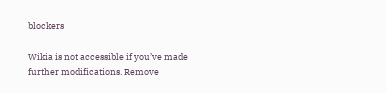blockers

Wikia is not accessible if you’ve made further modifications. Remove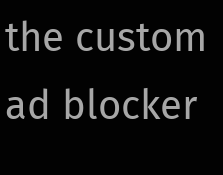the custom ad blocker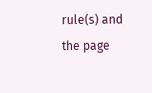rule(s) and the page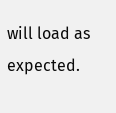will load as expected.